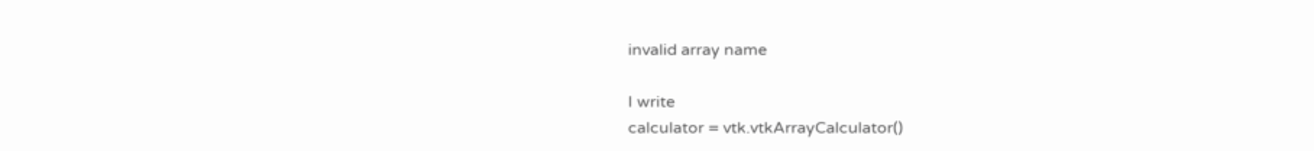invalid array name

I write
calculator = vtk.vtkArrayCalculator()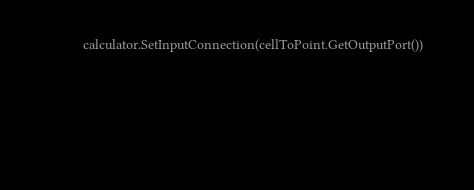calculator.SetInputConnection(cellToPoint.GetOutputPort())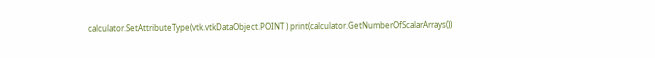calculator.SetAttributeType(vtk.vtkDataObject.POINT ) print(calculator.GetNumberOfScalarArrays())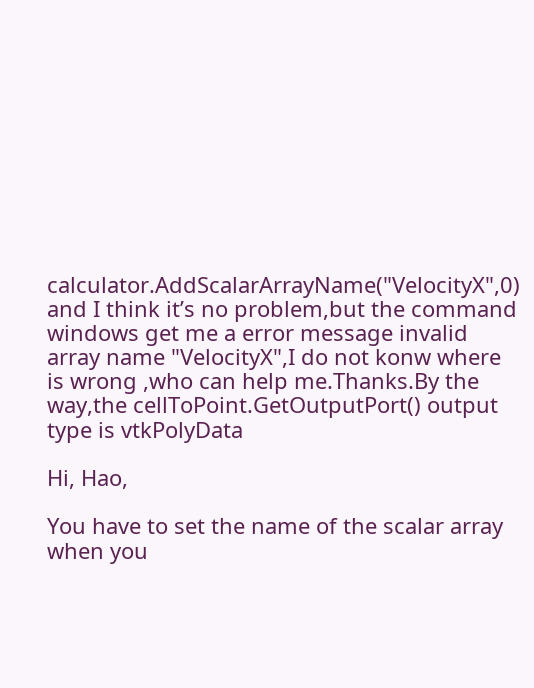calculator.AddScalarArrayName("VelocityX",0)
and I think it’s no problem,but the command windows get me a error message invalid array name "VelocityX",I do not konw where is wrong ,who can help me.Thanks.By the way,the cellToPoint.GetOutputPort() output type is vtkPolyData

Hi, Hao,

You have to set the name of the scalar array when you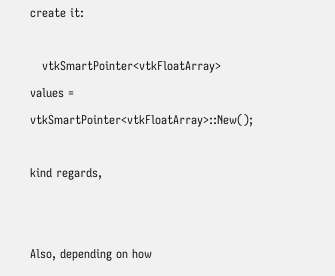create it:

   vtkSmartPointer<vtkFloatArray> values = vtkSmartPointer<vtkFloatArray>::New();

kind regards,


Also, depending on how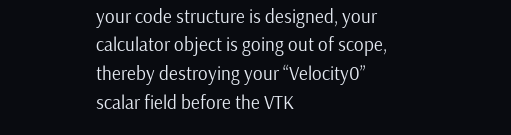your code structure is designed, your calculator object is going out of scope, thereby destroying your “Velocity0” scalar field before the VTK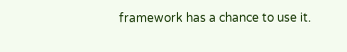framework has a chance to use it.